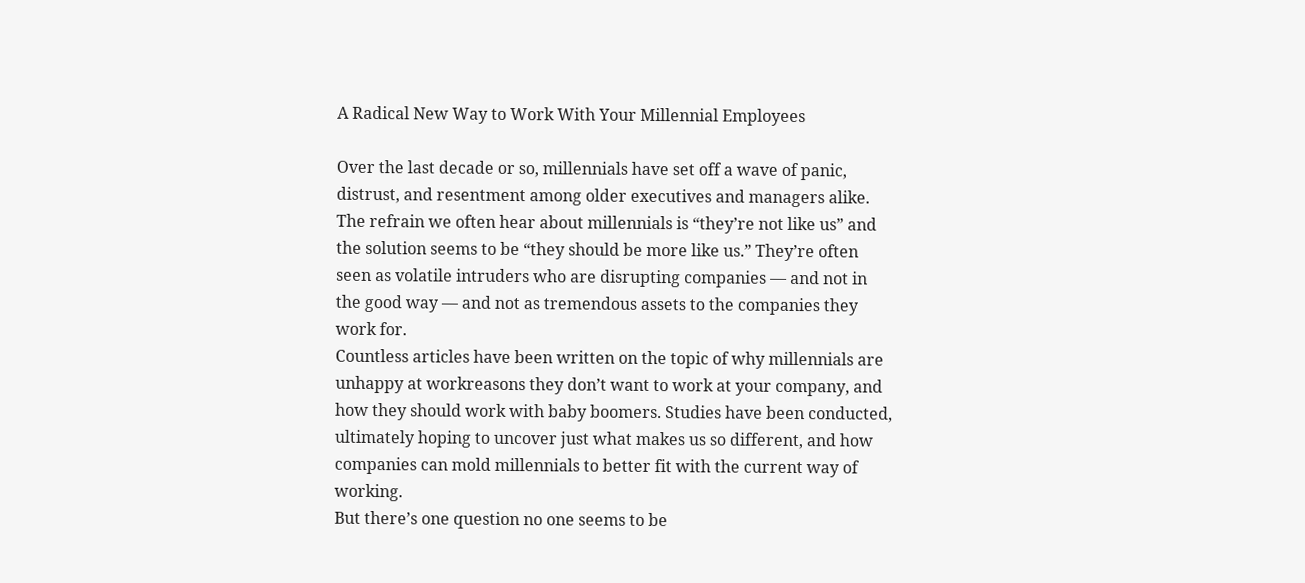A Radical New Way to Work With Your Millennial Employees

Over the last decade or so, millennials have set off a wave of panic, distrust, and resentment among older executives and managers alike. The refrain we often hear about millennials is “they’re not like us” and the solution seems to be “they should be more like us.” They’re often seen as volatile intruders who are disrupting companies — and not in the good way — and not as tremendous assets to the companies they work for.
Countless articles have been written on the topic of why millennials are unhappy at workreasons they don’t want to work at your company, and how they should work with baby boomers. Studies have been conducted, ultimately hoping to uncover just what makes us so different, and how companies can mold millennials to better fit with the current way of working.
But there’s one question no one seems to be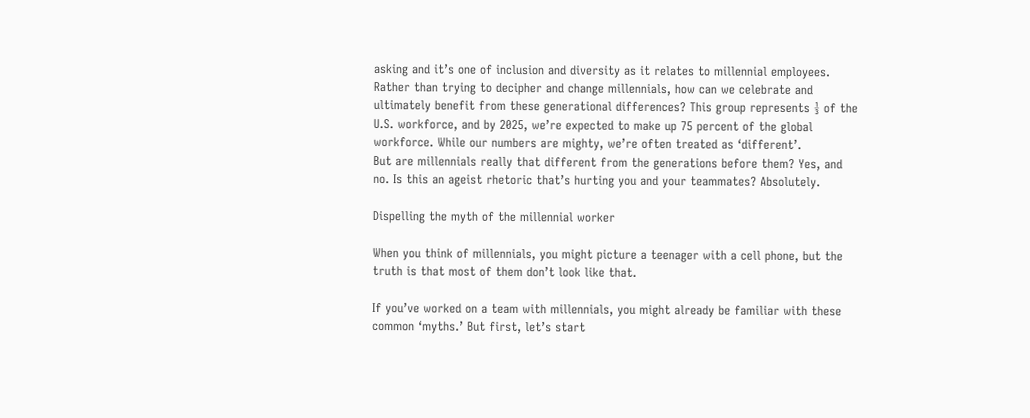asking and it’s one of inclusion and diversity as it relates to millennial employees. Rather than trying to decipher and change millennials, how can we celebrate and ultimately benefit from these generational differences? This group represents ⅓ of the U.S. workforce, and by 2025, we’re expected to make up 75 percent of the global workforce. While our numbers are mighty, we’re often treated as ‘different’.
But are millennials really that different from the generations before them? Yes, and no. Is this an ageist rhetoric that’s hurting you and your teammates? Absolutely.

Dispelling the myth of the millennial worker

When you think of millennials, you might picture a teenager with a cell phone, but the truth is that most of them don’t look like that.

If you’ve worked on a team with millennials, you might already be familiar with these common ‘myths.’ But first, let’s start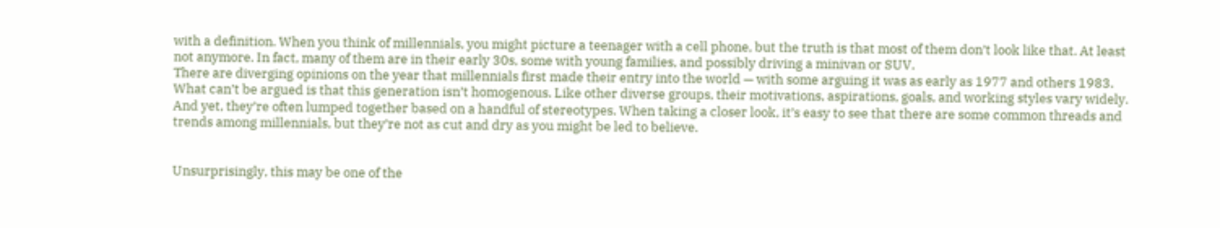with a definition. When you think of millennials, you might picture a teenager with a cell phone, but the truth is that most of them don’t look like that. At least not anymore. In fact, many of them are in their early 30s, some with young families, and possibly driving a minivan or SUV.
There are diverging opinions on the year that millennials first made their entry into the world — with some arguing it was as early as 1977 and others 1983. What can’t be argued is that this generation isn’t homogenous. Like other diverse groups, their motivations, aspirations, goals, and working styles vary widely. And yet, they’re often lumped together based on a handful of stereotypes. When taking a closer look, it’s easy to see that there are some common threads and trends among millennials, but they’re not as cut and dry as you might be led to believe.


Unsurprisingly, this may be one of the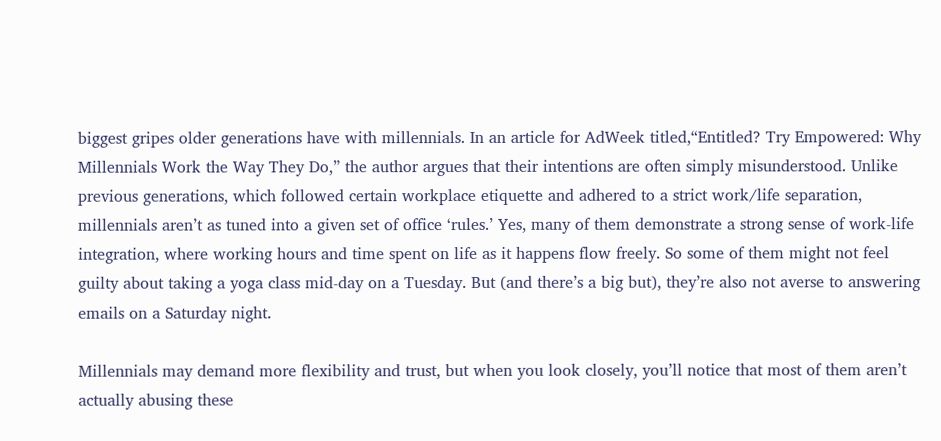biggest gripes older generations have with millennials. In an article for AdWeek titled,“Entitled? Try Empowered: Why Millennials Work the Way They Do,” the author argues that their intentions are often simply misunderstood. Unlike previous generations, which followed certain workplace etiquette and adhered to a strict work/life separation, millennials aren’t as tuned into a given set of office ‘rules.’ Yes, many of them demonstrate a strong sense of work-life integration, where working hours and time spent on life as it happens flow freely. So some of them might not feel guilty about taking a yoga class mid-day on a Tuesday. But (and there’s a big but), they’re also not averse to answering emails on a Saturday night.

Millennials may demand more flexibility and trust, but when you look closely, you’ll notice that most of them aren’t actually abusing these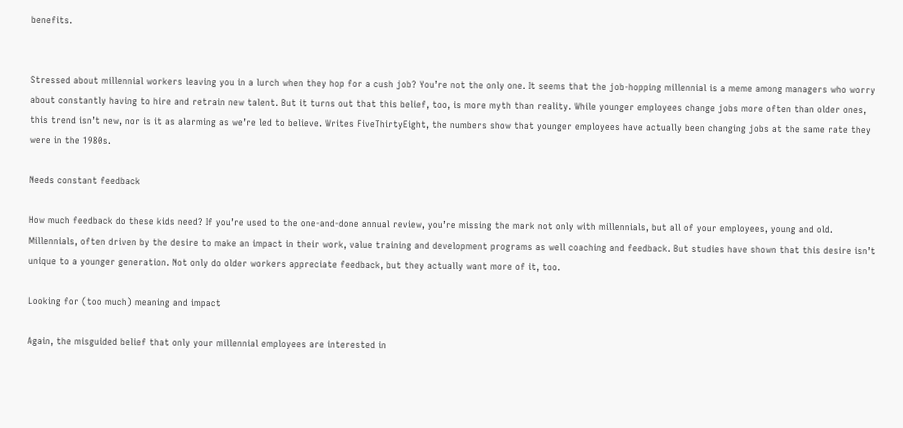benefits.


Stressed about millennial workers leaving you in a lurch when they hop for a cush job? You’re not the only one. It seems that the job-hopping millennial is a meme among managers who worry about constantly having to hire and retrain new talent. But it turns out that this belief, too, is more myth than reality. While younger employees change jobs more often than older ones, this trend isn’t new, nor is it as alarming as we’re led to believe. Writes FiveThirtyEight, the numbers show that younger employees have actually been changing jobs at the same rate they were in the 1980s.

Needs constant feedback

How much feedback do these kids need? If you’re used to the one-and-done annual review, you’re missing the mark not only with millennials, but all of your employees, young and old. Millennials, often driven by the desire to make an impact in their work, value training and development programs as well coaching and feedback. But studies have shown that this desire isn’t unique to a younger generation. Not only do older workers appreciate feedback, but they actually want more of it, too.

Looking for (too much) meaning and impact

Again, the misguided belief that only your millennial employees are interested in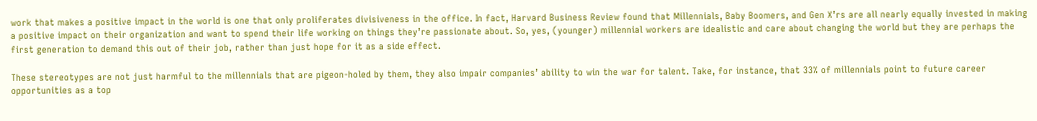work that makes a positive impact in the world is one that only proliferates divisiveness in the office. In fact, Harvard Business Review found that Millennials, Baby Boomers, and Gen X’rs are all nearly equally invested in making a positive impact on their organization and want to spend their life working on things they’re passionate about. So, yes, (younger) millennial workers are idealistic and care about changing the world but they are perhaps the first generation to demand this out of their job, rather than just hope for it as a side effect.

These stereotypes are not just harmful to the millennials that are pigeon-holed by them, they also impair companies’ ability to win the war for talent. Take, for instance, that 33% of millennials point to future career opportunities as a top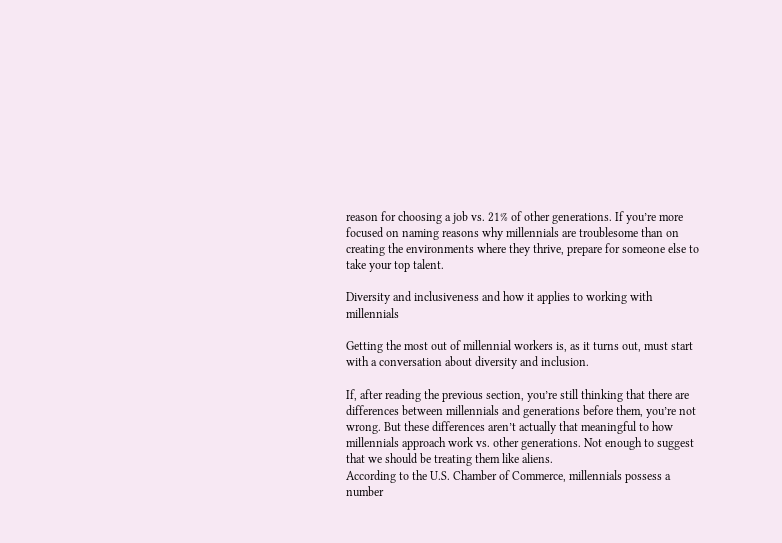reason for choosing a job vs. 21% of other generations. If you’re more focused on naming reasons why millennials are troublesome than on creating the environments where they thrive, prepare for someone else to take your top talent.

Diversity and inclusiveness and how it applies to working with millennials

Getting the most out of millennial workers is, as it turns out, must start with a conversation about diversity and inclusion.

If, after reading the previous section, you’re still thinking that there are differences between millennials and generations before them, you’re not wrong. But these differences aren’t actually that meaningful to how millennials approach work vs. other generations. Not enough to suggest that we should be treating them like aliens.
According to the U.S. Chamber of Commerce, millennials possess a number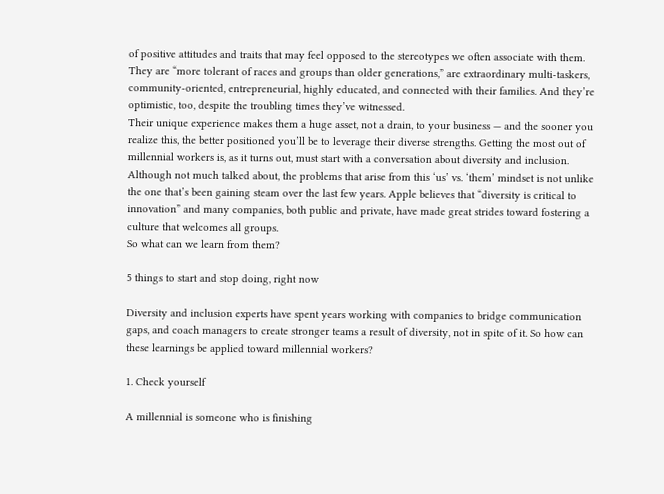of positive attitudes and traits that may feel opposed to the stereotypes we often associate with them. They are “more tolerant of races and groups than older generations,” are extraordinary multi-taskers, community-oriented, entrepreneurial, highly educated, and connected with their families. And they’re optimistic, too, despite the troubling times they’ve witnessed.
Their unique experience makes them a huge asset, not a drain, to your business — and the sooner you realize this, the better positioned you’ll be to leverage their diverse strengths. Getting the most out of millennial workers is, as it turns out, must start with a conversation about diversity and inclusion.
Although not much talked about, the problems that arise from this ‘us’ vs. ‘them’ mindset is not unlike the one that’s been gaining steam over the last few years. Apple believes that “diversity is critical to innovation” and many companies, both public and private, have made great strides toward fostering a culture that welcomes all groups.
So what can we learn from them?

5 things to start and stop doing, right now

Diversity and inclusion experts have spent years working with companies to bridge communication gaps, and coach managers to create stronger teams a result of diversity, not in spite of it. So how can these learnings be applied toward millennial workers?

1. Check yourself

A millennial is someone who is finishing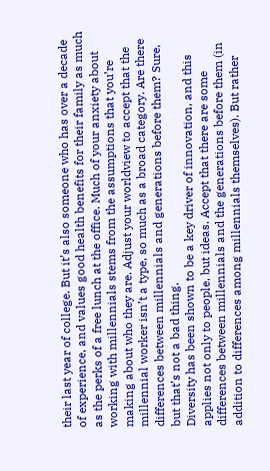their last year of college. But it’s also someone who has over a decade of experience, and values good health benefits for their family as much as the perks of a free lunch at the office. Much of your anxiety about working with millennials stems from the assumptions that you’re making about who they are. Adjust your worldview to accept that the millennial worker isn’t a type, so much as a broad category. Are there differences between millennials and generations before them? Sure, but that’s not a bad thing.
Diversity has been shown to be a key driver of innovation, and this applies not only to people, but ideas. Accept that there are some differences between millennials and the generations before them (in addition to differences among millennials themselves). But rather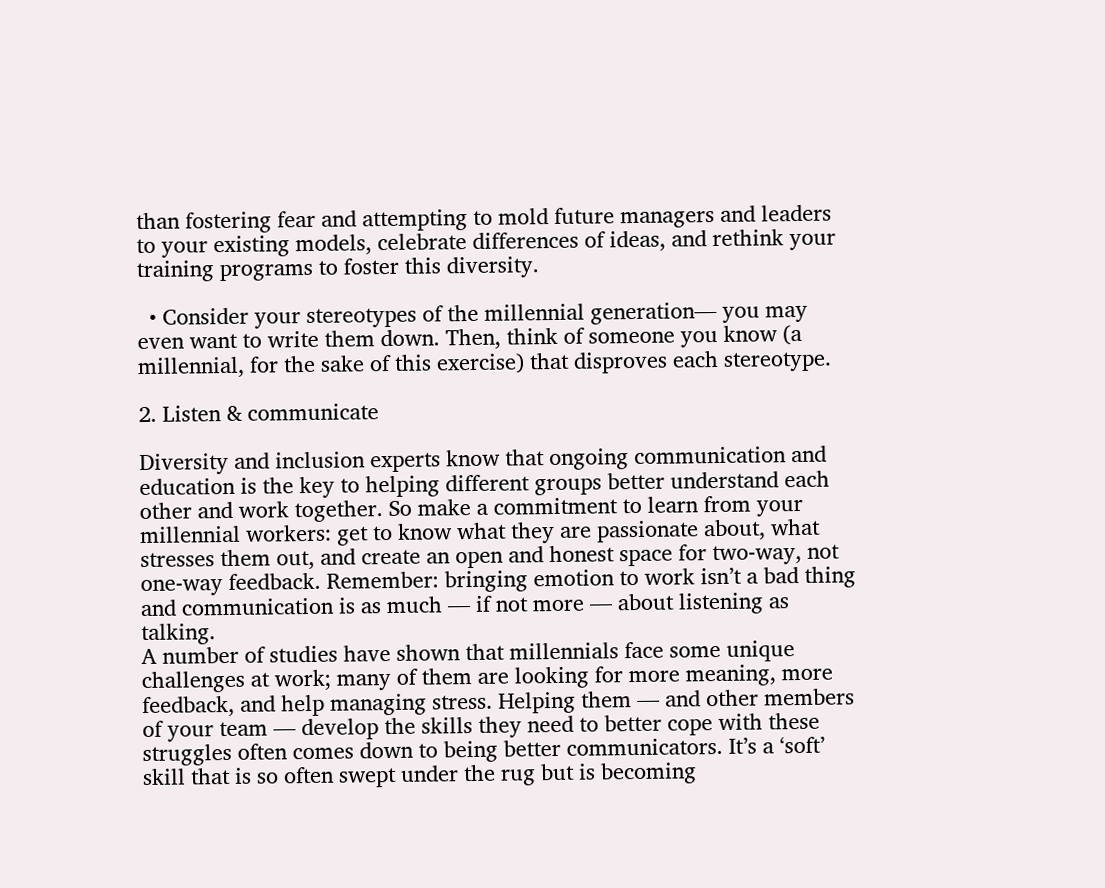than fostering fear and attempting to mold future managers and leaders to your existing models, celebrate differences of ideas, and rethink your training programs to foster this diversity.

  • Consider your stereotypes of the millennial generation— you may even want to write them down. Then, think of someone you know (a millennial, for the sake of this exercise) that disproves each stereotype.

2. Listen & communicate

Diversity and inclusion experts know that ongoing communication and education is the key to helping different groups better understand each other and work together. So make a commitment to learn from your millennial workers: get to know what they are passionate about, what stresses them out, and create an open and honest space for two-way, not one-way feedback. Remember: bringing emotion to work isn’t a bad thing and communication is as much — if not more — about listening as talking.
A number of studies have shown that millennials face some unique challenges at work; many of them are looking for more meaning, more feedback, and help managing stress. Helping them — and other members of your team — develop the skills they need to better cope with these struggles often comes down to being better communicators. It’s a ‘soft’ skill that is so often swept under the rug but is becoming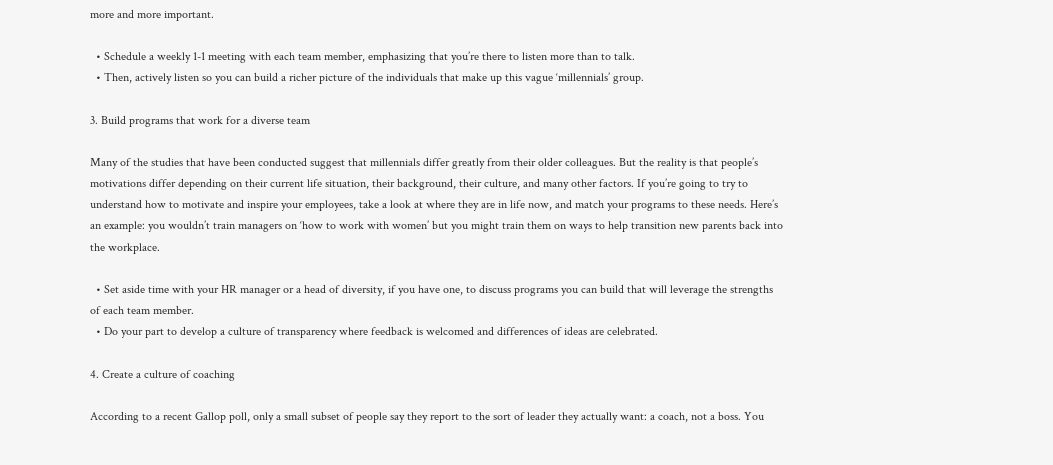more and more important.

  • Schedule a weekly 1-1 meeting with each team member, emphasizing that you’re there to listen more than to talk.
  • Then, actively listen so you can build a richer picture of the individuals that make up this vague ‘millennials’ group.

3. Build programs that work for a diverse team

Many of the studies that have been conducted suggest that millennials differ greatly from their older colleagues. But the reality is that people’s motivations differ depending on their current life situation, their background, their culture, and many other factors. If you’re going to try to understand how to motivate and inspire your employees, take a look at where they are in life now, and match your programs to these needs. Here’s an example: you wouldn’t train managers on ‘how to work with women’ but you might train them on ways to help transition new parents back into the workplace.

  • Set aside time with your HR manager or a head of diversity, if you have one, to discuss programs you can build that will leverage the strengths of each team member.
  • Do your part to develop a culture of transparency where feedback is welcomed and differences of ideas are celebrated.

4. Create a culture of coaching

According to a recent Gallop poll, only a small subset of people say they report to the sort of leader they actually want: a coach, not a boss. You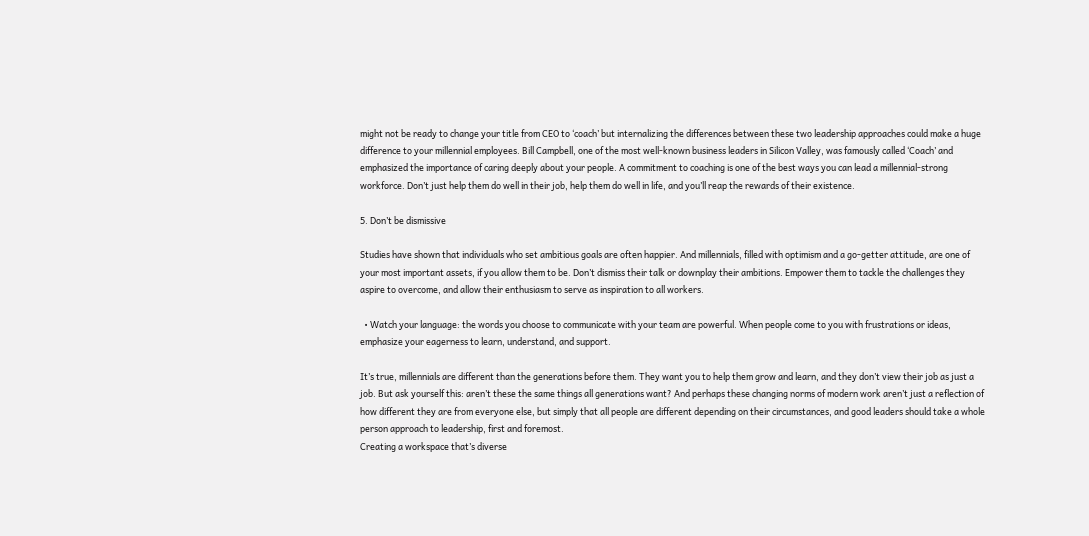might not be ready to change your title from CEO to ‘coach’ but internalizing the differences between these two leadership approaches could make a huge difference to your millennial employees. Bill Campbell, one of the most well-known business leaders in Silicon Valley, was famously called ‘Coach’ and emphasized the importance of caring deeply about your people. A commitment to coaching is one of the best ways you can lead a millennial-strong workforce. Don’t just help them do well in their job, help them do well in life, and you’ll reap the rewards of their existence.

5. Don’t be dismissive

Studies have shown that individuals who set ambitious goals are often happier. And millennials, filled with optimism and a go-getter attitude, are one of your most important assets, if you allow them to be. Don’t dismiss their talk or downplay their ambitions. Empower them to tackle the challenges they aspire to overcome, and allow their enthusiasm to serve as inspiration to all workers.

  • Watch your language: the words you choose to communicate with your team are powerful. When people come to you with frustrations or ideas, emphasize your eagerness to learn, understand, and support.

It’s true, millennials are different than the generations before them. They want you to help them grow and learn, and they don’t view their job as just a job. But ask yourself this: aren’t these the same things all generations want? And perhaps these changing norms of modern work aren’t just a reflection of how different they are from everyone else, but simply that all people are different depending on their circumstances, and good leaders should take a whole person approach to leadership, first and foremost.
Creating a workspace that’s diverse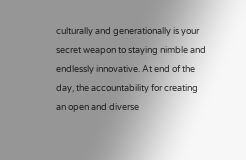culturally and generationally is your secret weapon to staying nimble and endlessly innovative. At end of the day, the accountability for creating an open and diverse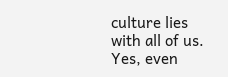culture lies with all of us. Yes, even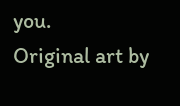you.
Original art by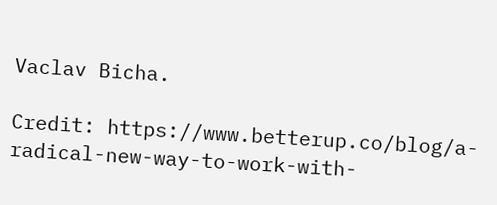Vaclav Bicha.

Credit: https://www.betterup.co/blog/a-radical-new-way-to-work-with-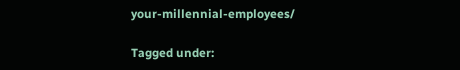your-millennial-employees/

Tagged under: